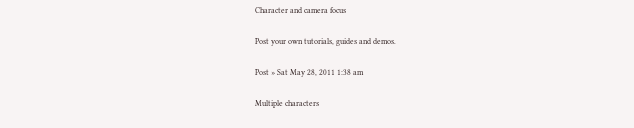Character and camera focus

Post your own tutorials, guides and demos.

Post » Sat May 28, 2011 1:38 am

Multiple characters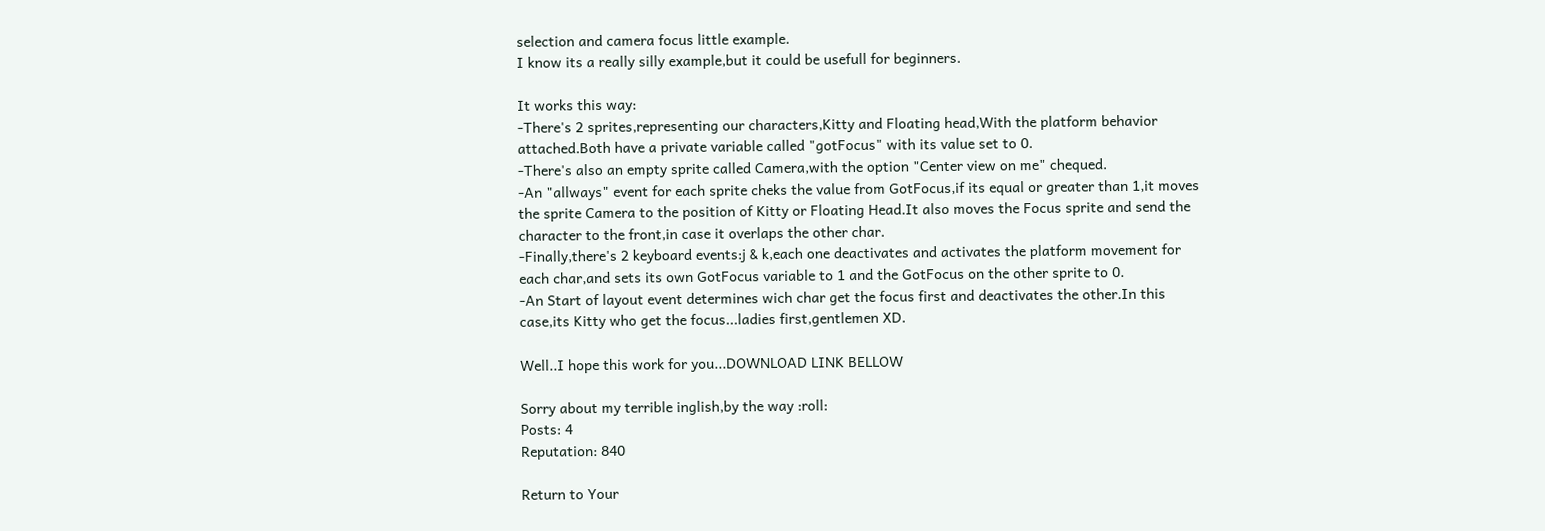selection and camera focus little example.
I know its a really silly example,but it could be usefull for beginners.

It works this way:
-There's 2 sprites,representing our characters,Kitty and Floating head,With the platform behavior attached.Both have a private variable called "gotFocus" with its value set to 0.
-There's also an empty sprite called Camera,with the option "Center view on me" chequed.
-An "allways" event for each sprite cheks the value from GotFocus,if its equal or greater than 1,it moves the sprite Camera to the position of Kitty or Floating Head.It also moves the Focus sprite and send the character to the front,in case it overlaps the other char.
-Finally,there's 2 keyboard events:j & k,each one deactivates and activates the platform movement for each char,and sets its own GotFocus variable to 1 and the GotFocus on the other sprite to 0.
-An Start of layout event determines wich char get the focus first and deactivates the other.In this case,its Kitty who get the focus...ladies first,gentlemen XD.

Well..I hope this work for you...DOWNLOAD LINK BELLOW

Sorry about my terrible inglish,by the way :roll:
Posts: 4
Reputation: 840

Return to Your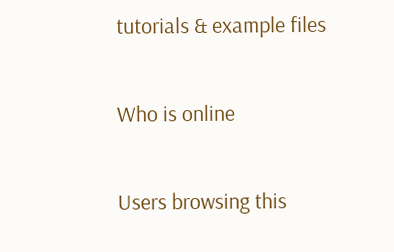tutorials & example files

Who is online

Users browsing this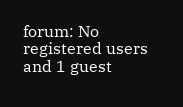forum: No registered users and 1 guest